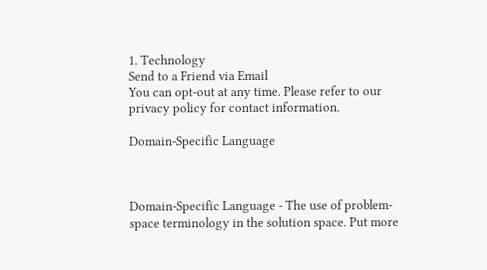1. Technology
Send to a Friend via Email
You can opt-out at any time. Please refer to our privacy policy for contact information.

Domain-Specific Language



Domain-Specific Language - The use of problem-space terminology in the solution space. Put more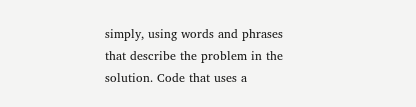simply, using words and phrases that describe the problem in the solution. Code that uses a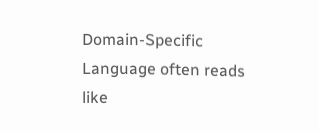Domain-Specific Language often reads like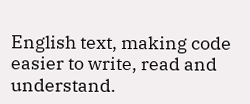English text, making code easier to write, read and understand.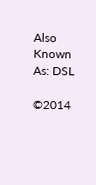Also Known As: DSL

©2014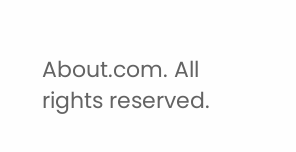About.com. All rights reserved.